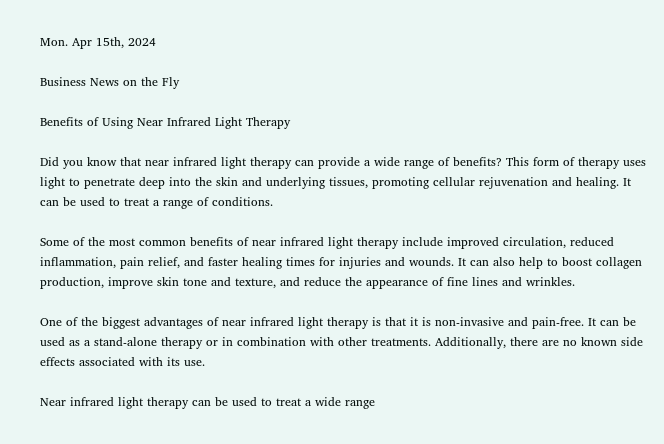Mon. Apr 15th, 2024

Business News on the Fly

Benefits of Using Near Infrared Light Therapy

Did you know that near infrared light therapy can provide a wide range of benefits? This form of therapy uses light to penetrate deep into the skin and underlying tissues, promoting cellular rejuvenation and healing. It can be used to treat a range of conditions.

Some of the most common benefits of near infrared light therapy include improved circulation, reduced inflammation, pain relief, and faster healing times for injuries and wounds. It can also help to boost collagen production, improve skin tone and texture, and reduce the appearance of fine lines and wrinkles.

One of the biggest advantages of near infrared light therapy is that it is non-invasive and pain-free. It can be used as a stand-alone therapy or in combination with other treatments. Additionally, there are no known side effects associated with its use.

Near infrared light therapy can be used to treat a wide range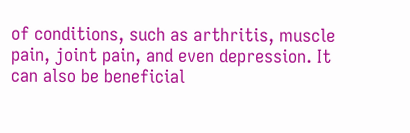of conditions, such as arthritis, muscle pain, joint pain, and even depression. It can also be beneficial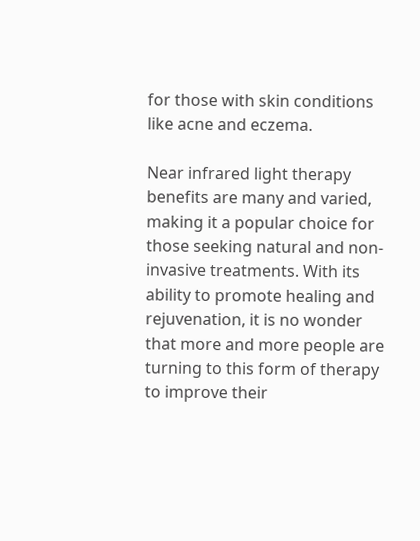for those with skin conditions like acne and eczema.

Near infrared light therapy benefits are many and varied, making it a popular choice for those seeking natural and non-invasive treatments. With its ability to promote healing and rejuvenation, it is no wonder that more and more people are turning to this form of therapy to improve their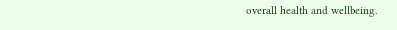overall health and wellbeing.